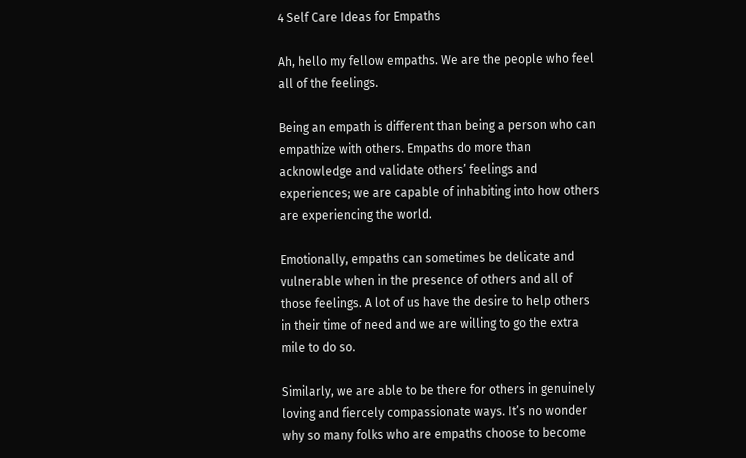4 Self Care Ideas for Empaths

Ah, hello my fellow empaths. We are the people who feel all of the feelings.

Being an empath is different than being a person who can empathize with others. Empaths do more than acknowledge and validate others’ feelings and experiences; we are capable of inhabiting into how others are experiencing the world.

Emotionally, empaths can sometimes be delicate and vulnerable when in the presence of others and all of those feelings. A lot of us have the desire to help others in their time of need and we are willing to go the extra mile to do so.

Similarly, we are able to be there for others in genuinely loving and fiercely compassionate ways. It’s no wonder why so many folks who are empaths choose to become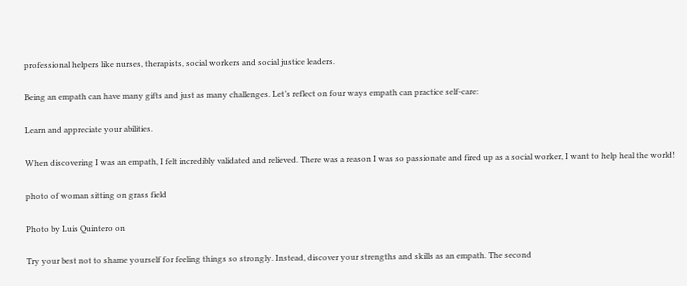professional helpers like nurses, therapists, social workers and social justice leaders.

Being an empath can have many gifts and just as many challenges. Let’s reflect on four ways empath can practice self-care:

Learn and appreciate your abilities.

When discovering I was an empath, I felt incredibly validated and relieved. There was a reason I was so passionate and fired up as a social worker, I want to help heal the world!

photo of woman sitting on grass field

Photo by Luis Quintero on

Try your best not to shame yourself for feeling things so strongly. Instead, discover your strengths and skills as an empath. The second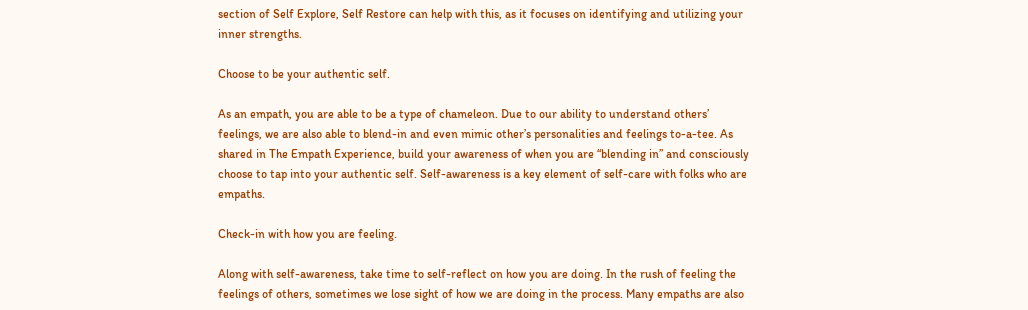section of Self Explore, Self Restore can help with this, as it focuses on identifying and utilizing your inner strengths.

Choose to be your authentic self.

As an empath, you are able to be a type of chameleon. Due to our ability to understand others’ feelings, we are also able to blend-in and even mimic other’s personalities and feelings to-a-tee. As shared in The Empath Experience, build your awareness of when you are “blending in” and consciously choose to tap into your authentic self. Self-awareness is a key element of self-care with folks who are empaths.

Check-in with how you are feeling.

Along with self-awareness, take time to self-reflect on how you are doing. In the rush of feeling the feelings of others, sometimes we lose sight of how we are doing in the process. Many empaths are also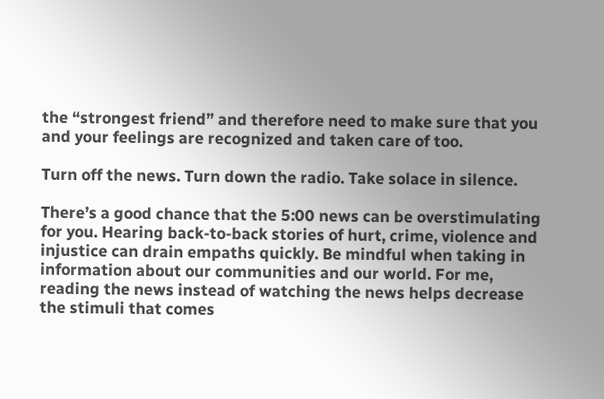the “strongest friend” and therefore need to make sure that you and your feelings are recognized and taken care of too.

Turn off the news. Turn down the radio. Take solace in silence.

There’s a good chance that the 5:00 news can be overstimulating for you. Hearing back-to-back stories of hurt, crime, violence and injustice can drain empaths quickly. Be mindful when taking in information about our communities and our world. For me, reading the news instead of watching the news helps decrease the stimuli that comes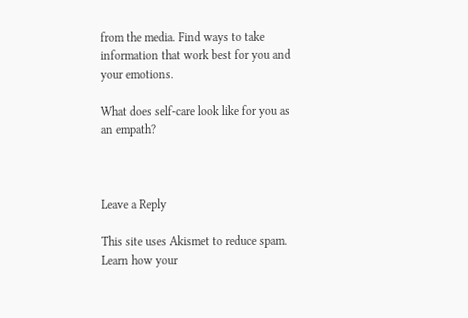from the media. Find ways to take information that work best for you and your emotions.

What does self-care look like for you as an empath?



Leave a Reply

This site uses Akismet to reduce spam. Learn how your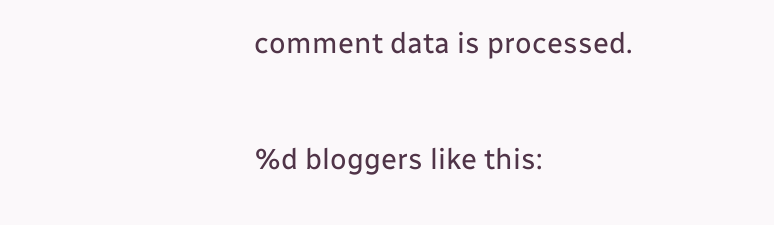comment data is processed.

%d bloggers like this: